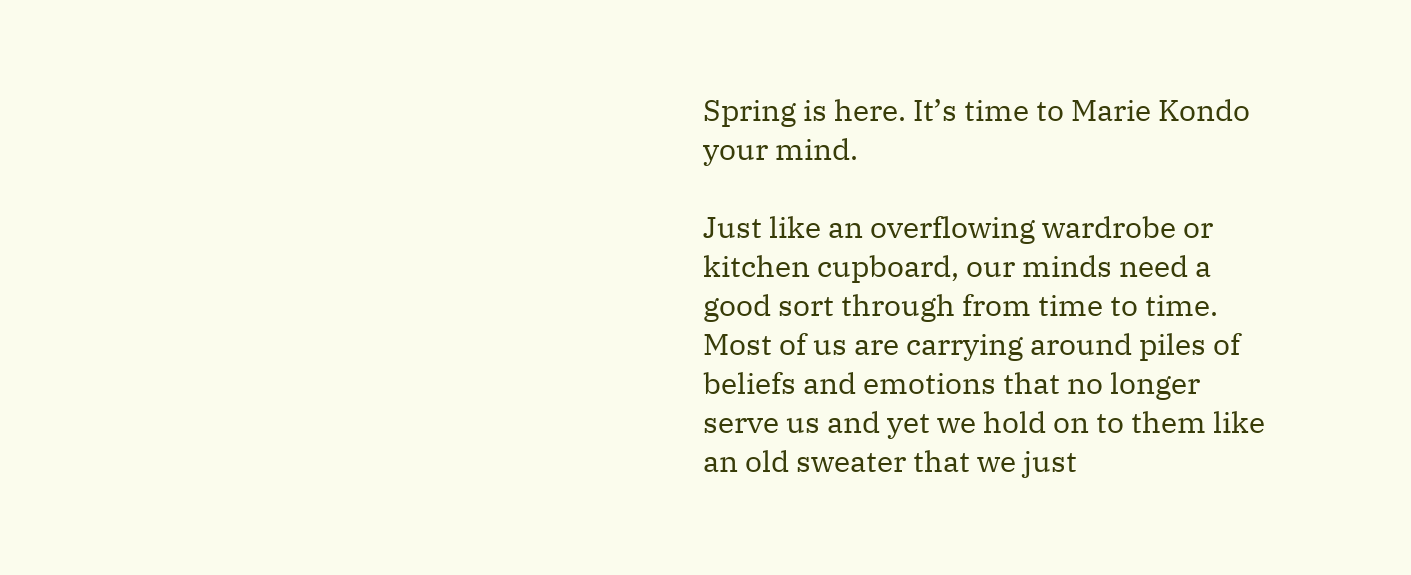Spring is here. It’s time to Marie Kondo your mind.

Just like an overflowing wardrobe or kitchen cupboard, our minds need a good sort through from time to time. Most of us are carrying around piles of beliefs and emotions that no longer serve us and yet we hold on to them like an old sweater that we just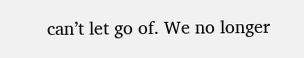can’t let go of. We no longer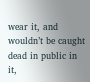wear it, and wouldn’t be caught dead in public in it,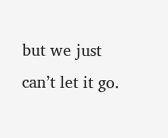but we just can’t let it go.